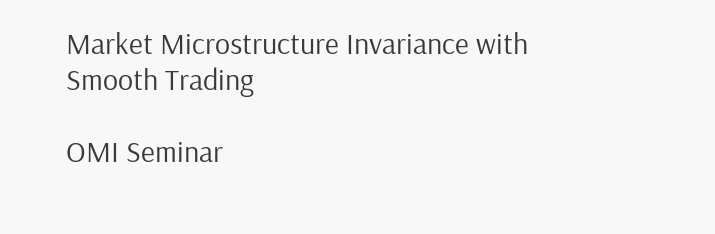Market Microstructure Invariance with Smooth Trading

OMI Seminar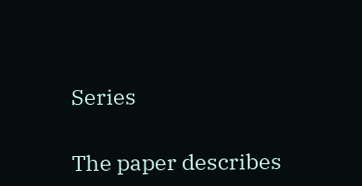Series

The paper describes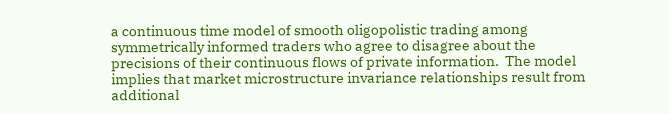a continuous time model of smooth oligopolistic trading among symmetrically informed traders who agree to disagree about the precisions of their continuous flows of private information.  The model implies that market microstructure invariance relationships result from additional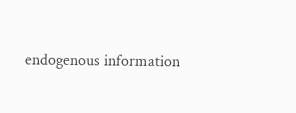endogenous information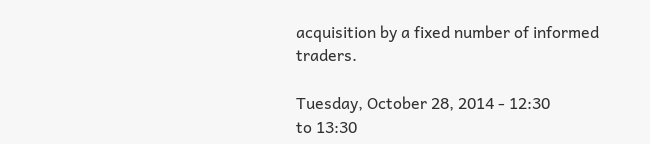acquisition by a fixed number of informed traders.

Tuesday, October 28, 2014 - 12:30
to 13:30